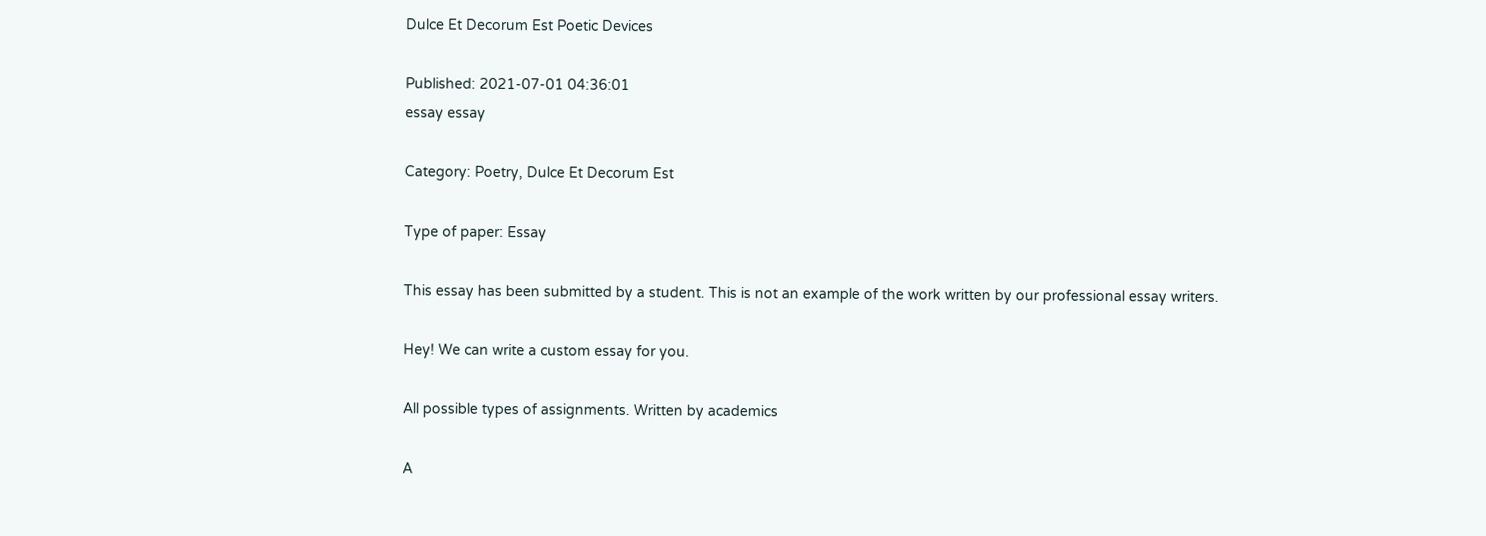Dulce Et Decorum Est Poetic Devices

Published: 2021-07-01 04:36:01
essay essay

Category: Poetry, Dulce Et Decorum Est

Type of paper: Essay

This essay has been submitted by a student. This is not an example of the work written by our professional essay writers.

Hey! We can write a custom essay for you.

All possible types of assignments. Written by academics

A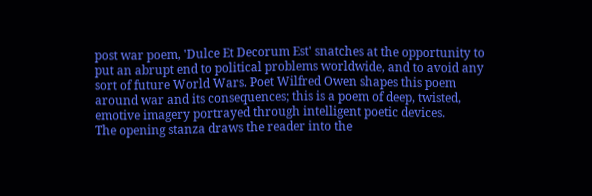post war poem, 'Dulce Et Decorum Est' snatches at the opportunity to put an abrupt end to political problems worldwide, and to avoid any sort of future World Wars. Poet Wilfred Owen shapes this poem around war and its consequences; this is a poem of deep, twisted, emotive imagery portrayed through intelligent poetic devices.
The opening stanza draws the reader into the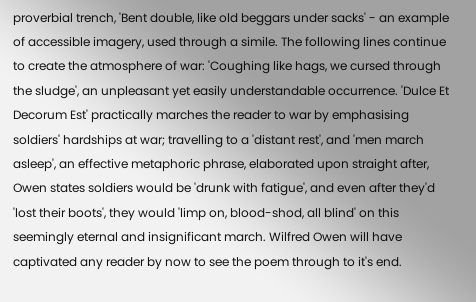proverbial trench, 'Bent double, like old beggars under sacks' - an example of accessible imagery, used through a simile. The following lines continue to create the atmosphere of war: 'Coughing like hags, we cursed through the sludge', an unpleasant yet easily understandable occurrence. 'Dulce Et Decorum Est' practically marches the reader to war by emphasising soldiers' hardships at war; travelling to a 'distant rest', and 'men march asleep', an effective metaphoric phrase, elaborated upon straight after, Owen states soldiers would be 'drunk with fatigue', and even after they'd 'lost their boots', they would 'limp on, blood-shod, all blind' on this seemingly eternal and insignificant march. Wilfred Owen will have captivated any reader by now to see the poem through to it's end.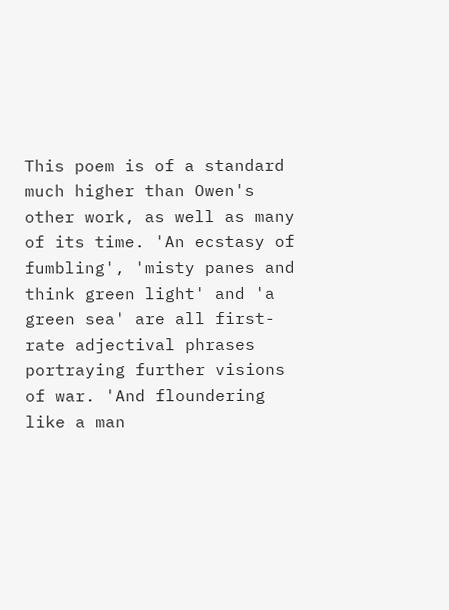This poem is of a standard much higher than Owen's other work, as well as many of its time. 'An ecstasy of fumbling', 'misty panes and think green light' and 'a green sea' are all first-rate adjectival phrases portraying further visions of war. 'And floundering like a man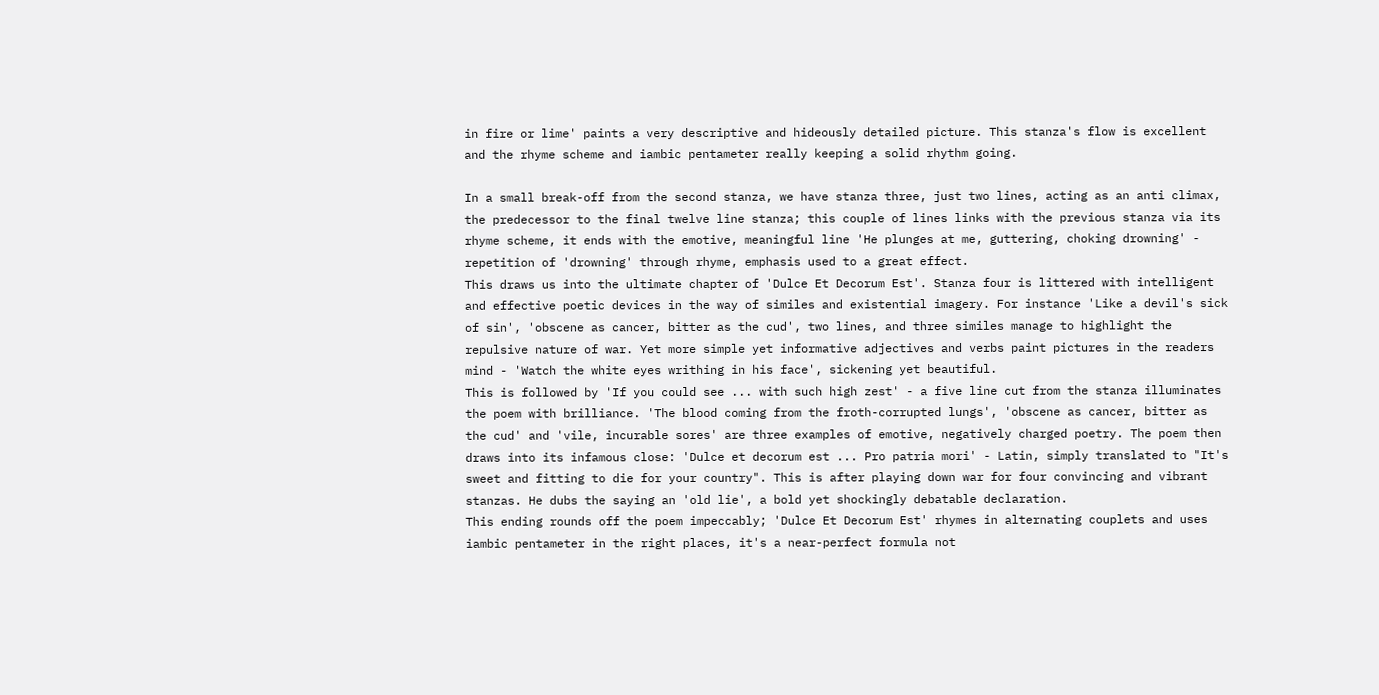in fire or lime' paints a very descriptive and hideously detailed picture. This stanza's flow is excellent and the rhyme scheme and iambic pentameter really keeping a solid rhythm going.

In a small break-off from the second stanza, we have stanza three, just two lines, acting as an anti climax, the predecessor to the final twelve line stanza; this couple of lines links with the previous stanza via its rhyme scheme, it ends with the emotive, meaningful line 'He plunges at me, guttering, choking drowning' - repetition of 'drowning' through rhyme, emphasis used to a great effect.
This draws us into the ultimate chapter of 'Dulce Et Decorum Est'. Stanza four is littered with intelligent and effective poetic devices in the way of similes and existential imagery. For instance 'Like a devil's sick of sin', 'obscene as cancer, bitter as the cud', two lines, and three similes manage to highlight the repulsive nature of war. Yet more simple yet informative adjectives and verbs paint pictures in the readers mind - 'Watch the white eyes writhing in his face', sickening yet beautiful.
This is followed by 'If you could see ... with such high zest' - a five line cut from the stanza illuminates the poem with brilliance. 'The blood coming from the froth-corrupted lungs', 'obscene as cancer, bitter as the cud' and 'vile, incurable sores' are three examples of emotive, negatively charged poetry. The poem then draws into its infamous close: 'Dulce et decorum est ... Pro patria mori' - Latin, simply translated to "It's sweet and fitting to die for your country". This is after playing down war for four convincing and vibrant stanzas. He dubs the saying an 'old lie', a bold yet shockingly debatable declaration.
This ending rounds off the poem impeccably; 'Dulce Et Decorum Est' rhymes in alternating couplets and uses iambic pentameter in the right places, it's a near-perfect formula not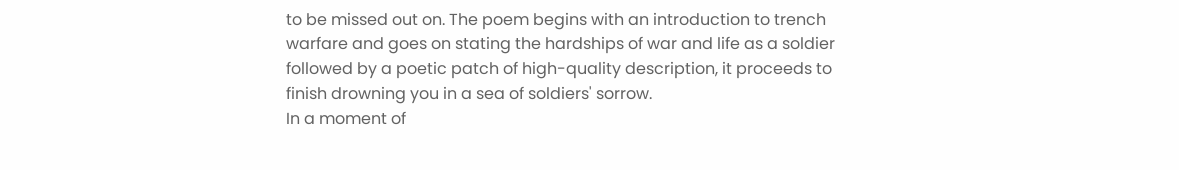to be missed out on. The poem begins with an introduction to trench warfare and goes on stating the hardships of war and life as a soldier followed by a poetic patch of high-quality description, it proceeds to finish drowning you in a sea of soldiers' sorrow.
In a moment of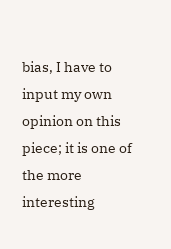bias, I have to input my own opinion on this piece; it is one of the more interesting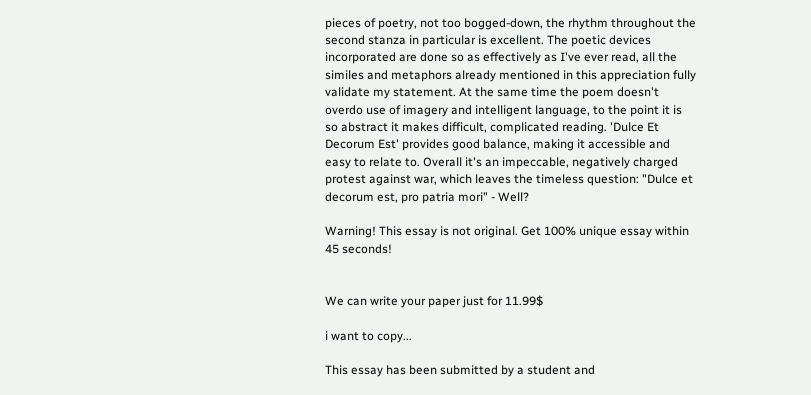pieces of poetry, not too bogged-down, the rhythm throughout the second stanza in particular is excellent. The poetic devices incorporated are done so as effectively as I've ever read, all the similes and metaphors already mentioned in this appreciation fully validate my statement. At the same time the poem doesn't overdo use of imagery and intelligent language, to the point it is so abstract it makes difficult, complicated reading. 'Dulce Et Decorum Est' provides good balance, making it accessible and easy to relate to. Overall it's an impeccable, negatively charged protest against war, which leaves the timeless question: "Dulce et decorum est, pro patria mori" - Well?

Warning! This essay is not original. Get 100% unique essay within 45 seconds!


We can write your paper just for 11.99$

i want to copy...

This essay has been submitted by a student and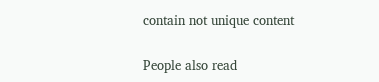contain not unique content

People also read